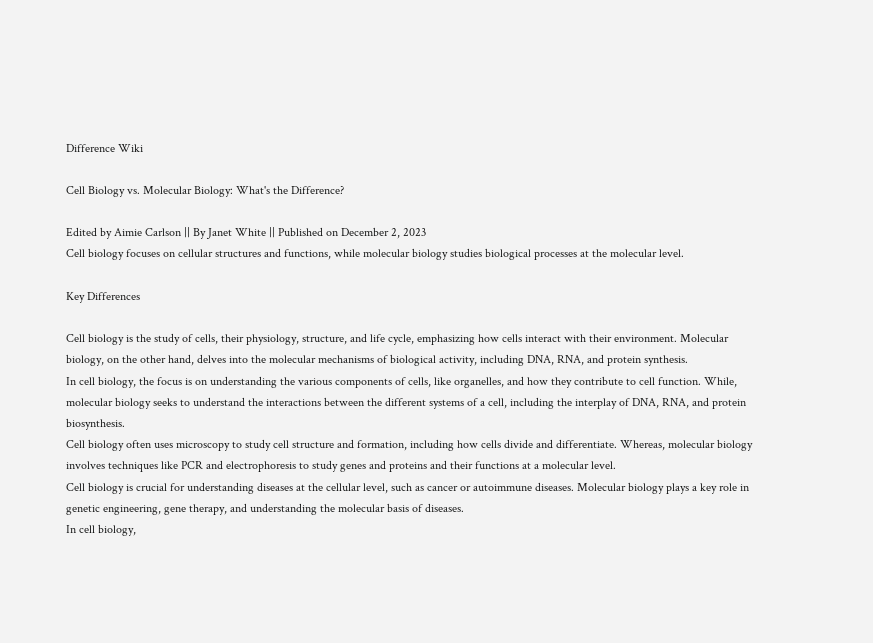Difference Wiki

Cell Biology vs. Molecular Biology: What's the Difference?

Edited by Aimie Carlson || By Janet White || Published on December 2, 2023
Cell biology focuses on cellular structures and functions, while molecular biology studies biological processes at the molecular level.

Key Differences

Cell biology is the study of cells, their physiology, structure, and life cycle, emphasizing how cells interact with their environment. Molecular biology, on the other hand, delves into the molecular mechanisms of biological activity, including DNA, RNA, and protein synthesis.
In cell biology, the focus is on understanding the various components of cells, like organelles, and how they contribute to cell function. While, molecular biology seeks to understand the interactions between the different systems of a cell, including the interplay of DNA, RNA, and protein biosynthesis.
Cell biology often uses microscopy to study cell structure and formation, including how cells divide and differentiate. Whereas, molecular biology involves techniques like PCR and electrophoresis to study genes and proteins and their functions at a molecular level.
Cell biology is crucial for understanding diseases at the cellular level, such as cancer or autoimmune diseases. Molecular biology plays a key role in genetic engineering, gene therapy, and understanding the molecular basis of diseases.
In cell biology,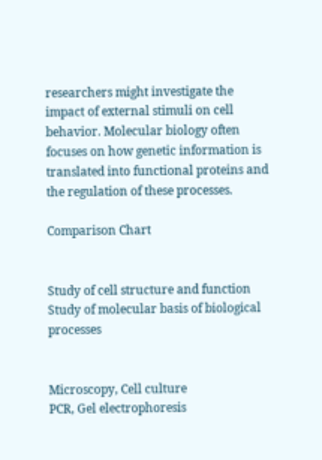researchers might investigate the impact of external stimuli on cell behavior. Molecular biology often focuses on how genetic information is translated into functional proteins and the regulation of these processes.

Comparison Chart


Study of cell structure and function
Study of molecular basis of biological processes


Microscopy, Cell culture
PCR, Gel electrophoresis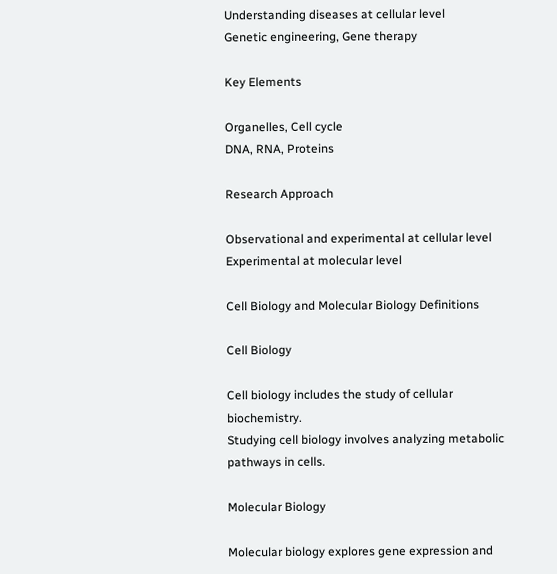Understanding diseases at cellular level
Genetic engineering, Gene therapy

Key Elements

Organelles, Cell cycle
DNA, RNA, Proteins

Research Approach

Observational and experimental at cellular level
Experimental at molecular level

Cell Biology and Molecular Biology Definitions

Cell Biology

Cell biology includes the study of cellular biochemistry.
Studying cell biology involves analyzing metabolic pathways in cells.

Molecular Biology

Molecular biology explores gene expression and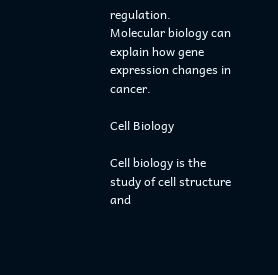regulation.
Molecular biology can explain how gene expression changes in cancer.

Cell Biology

Cell biology is the study of cell structure and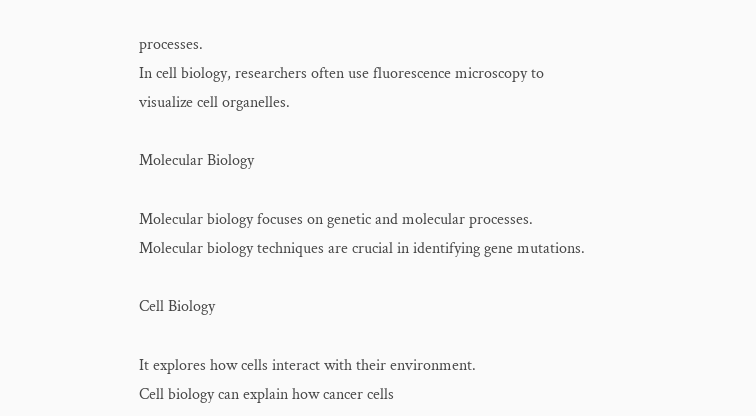processes.
In cell biology, researchers often use fluorescence microscopy to visualize cell organelles.

Molecular Biology

Molecular biology focuses on genetic and molecular processes.
Molecular biology techniques are crucial in identifying gene mutations.

Cell Biology

It explores how cells interact with their environment.
Cell biology can explain how cancer cells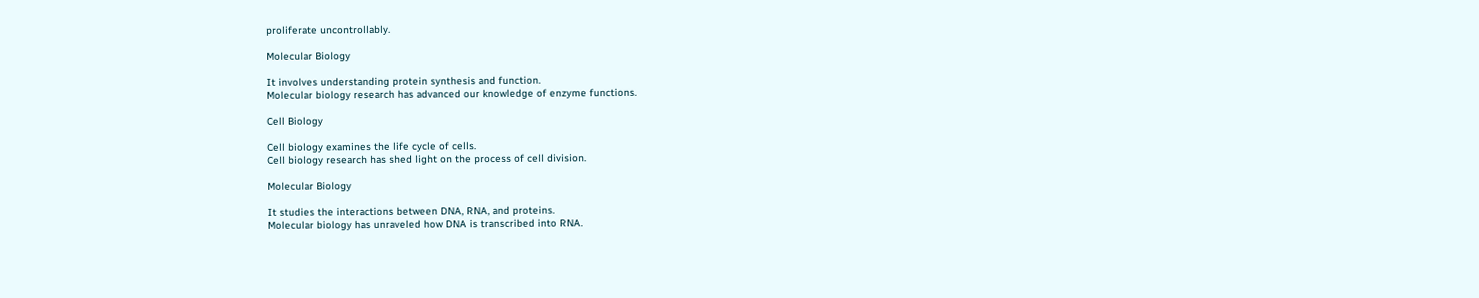proliferate uncontrollably.

Molecular Biology

It involves understanding protein synthesis and function.
Molecular biology research has advanced our knowledge of enzyme functions.

Cell Biology

Cell biology examines the life cycle of cells.
Cell biology research has shed light on the process of cell division.

Molecular Biology

It studies the interactions between DNA, RNA, and proteins.
Molecular biology has unraveled how DNA is transcribed into RNA.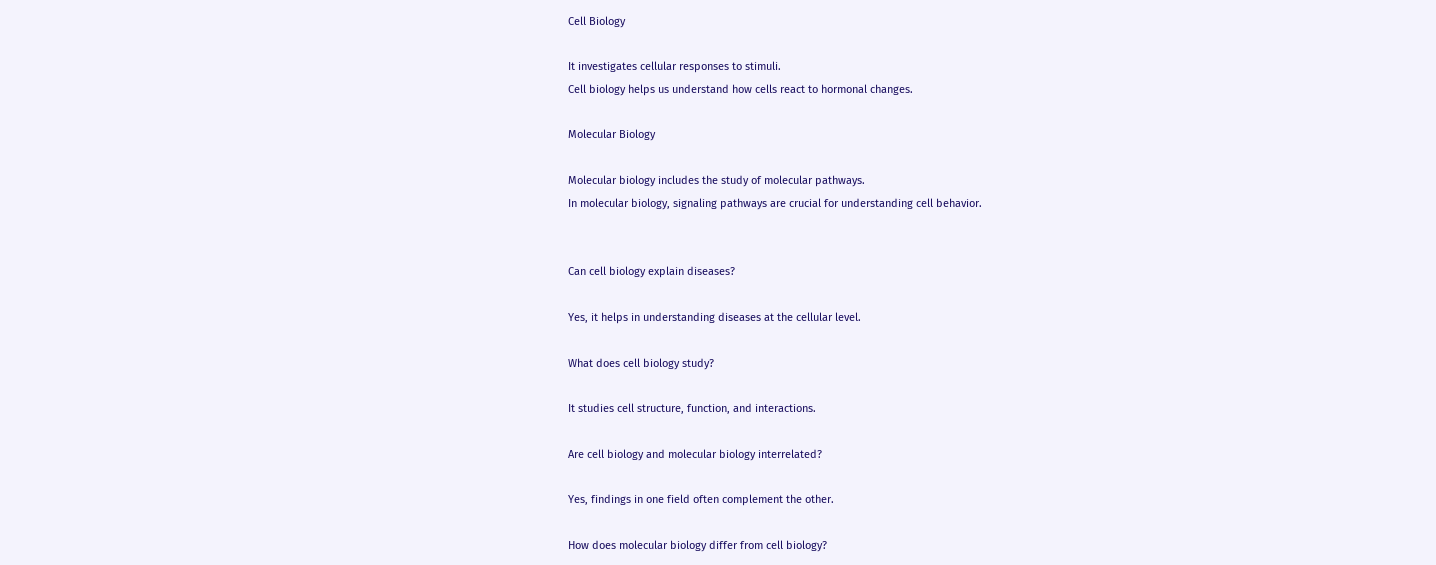Cell Biology

It investigates cellular responses to stimuli.
Cell biology helps us understand how cells react to hormonal changes.

Molecular Biology

Molecular biology includes the study of molecular pathways.
In molecular biology, signaling pathways are crucial for understanding cell behavior.


Can cell biology explain diseases?

Yes, it helps in understanding diseases at the cellular level.

What does cell biology study?

It studies cell structure, function, and interactions.

Are cell biology and molecular biology interrelated?

Yes, findings in one field often complement the other.

How does molecular biology differ from cell biology?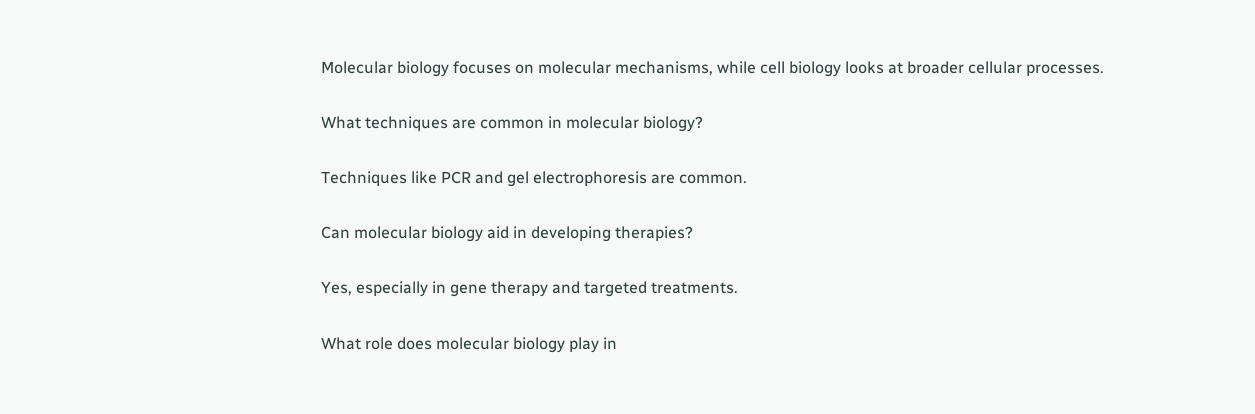Molecular biology focuses on molecular mechanisms, while cell biology looks at broader cellular processes.

What techniques are common in molecular biology?

Techniques like PCR and gel electrophoresis are common.

Can molecular biology aid in developing therapies?

Yes, especially in gene therapy and targeted treatments.

What role does molecular biology play in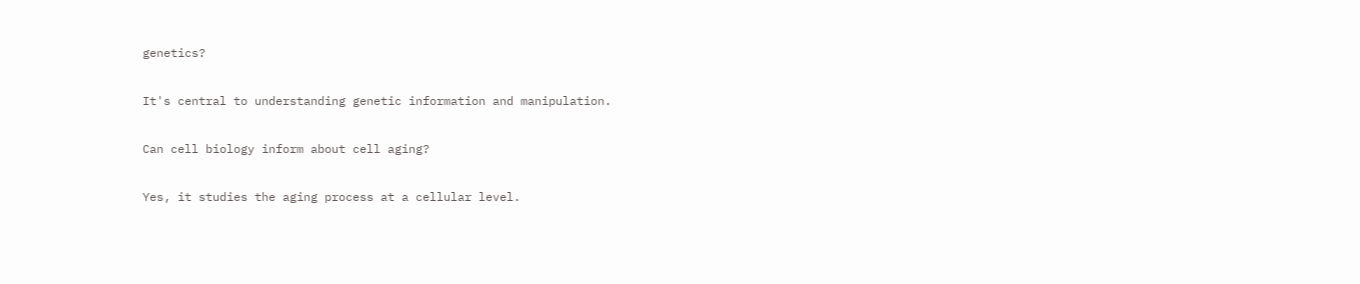genetics?

It's central to understanding genetic information and manipulation.

Can cell biology inform about cell aging?

Yes, it studies the aging process at a cellular level.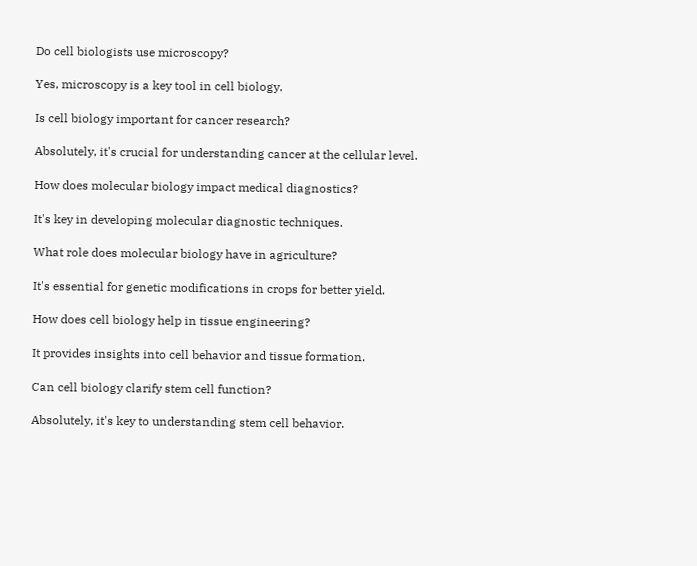Do cell biologists use microscopy?

Yes, microscopy is a key tool in cell biology.

Is cell biology important for cancer research?

Absolutely, it's crucial for understanding cancer at the cellular level.

How does molecular biology impact medical diagnostics?

It's key in developing molecular diagnostic techniques.

What role does molecular biology have in agriculture?

It's essential for genetic modifications in crops for better yield.

How does cell biology help in tissue engineering?

It provides insights into cell behavior and tissue formation.

Can cell biology clarify stem cell function?

Absolutely, it's key to understanding stem cell behavior.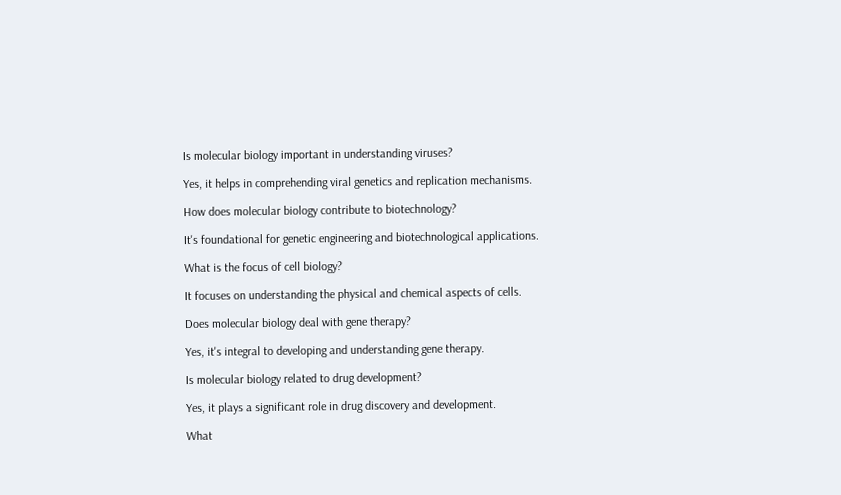Is molecular biology important in understanding viruses?

Yes, it helps in comprehending viral genetics and replication mechanisms.

How does molecular biology contribute to biotechnology?

It's foundational for genetic engineering and biotechnological applications.

What is the focus of cell biology?

It focuses on understanding the physical and chemical aspects of cells.

Does molecular biology deal with gene therapy?

Yes, it's integral to developing and understanding gene therapy.

Is molecular biology related to drug development?

Yes, it plays a significant role in drug discovery and development.

What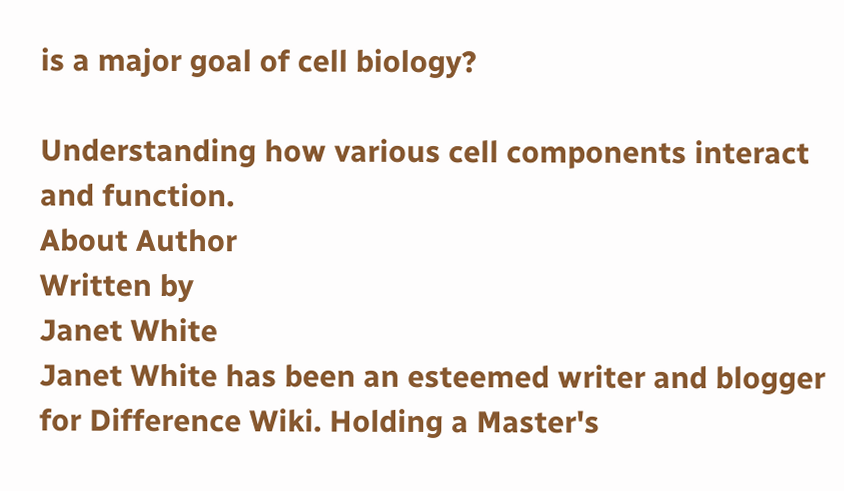is a major goal of cell biology?

Understanding how various cell components interact and function.
About Author
Written by
Janet White
Janet White has been an esteemed writer and blogger for Difference Wiki. Holding a Master's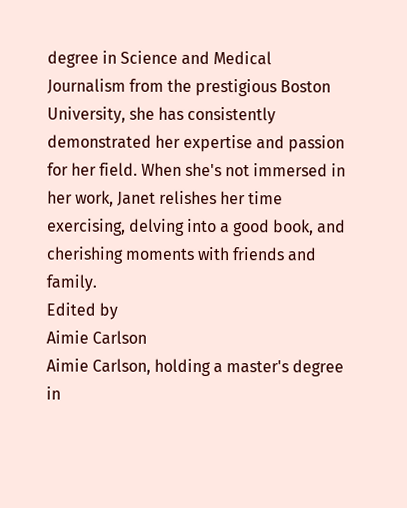degree in Science and Medical Journalism from the prestigious Boston University, she has consistently demonstrated her expertise and passion for her field. When she's not immersed in her work, Janet relishes her time exercising, delving into a good book, and cherishing moments with friends and family.
Edited by
Aimie Carlson
Aimie Carlson, holding a master's degree in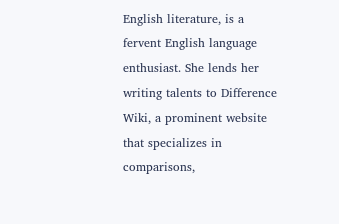English literature, is a fervent English language enthusiast. She lends her writing talents to Difference Wiki, a prominent website that specializes in comparisons,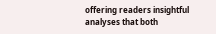offering readers insightful analyses that both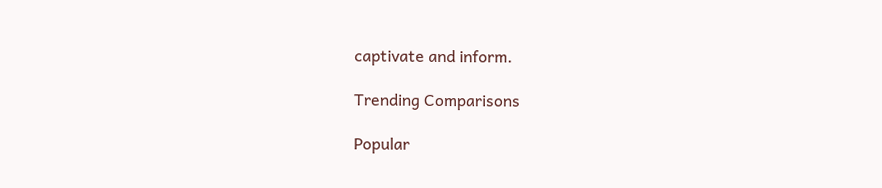captivate and inform.

Trending Comparisons

Popular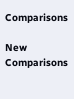Comparisons

New Comparisons